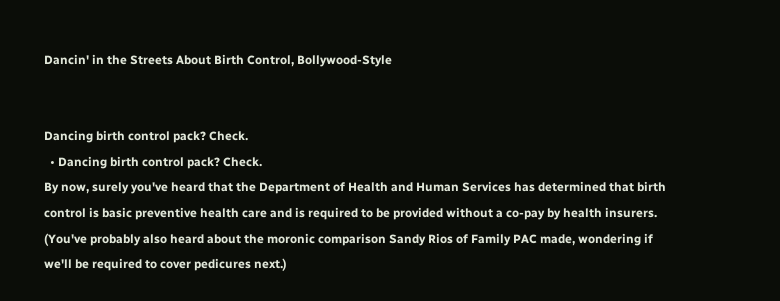Dancin' in the Streets About Birth Control, Bollywood-Style


Dancing birth control pack? Check.
  • Dancing birth control pack? Check.
By now, surely you've heard that the Department of Health and Human Services has determined that birth control is basic preventive health care and is required to be provided without a co-pay by health insurers. (You've probably also heard about the moronic comparison Sandy Rios of Family PAC made, wondering if we'll be required to cover pedicures next.)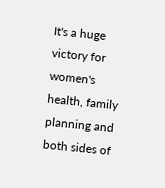It's a huge victory for women's health, family planning and both sides of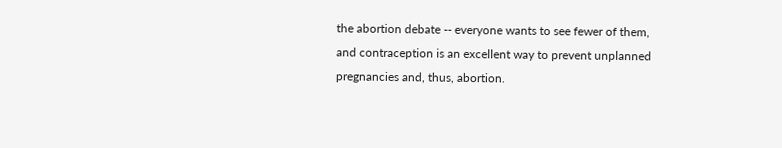the abortion debate -- everyone wants to see fewer of them, and contraception is an excellent way to prevent unplanned pregnancies and, thus, abortion.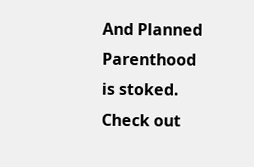And Planned Parenthood is stoked. Check out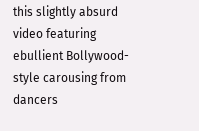this slightly absurd video featuring ebullient Bollywood-style carousing from dancers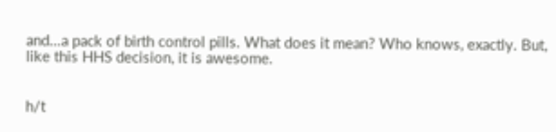and...a pack of birth control pills. What does it mean? Who knows, exactly. But, like this HHS decision, it is awesome.


h/t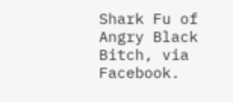Shark Fu of Angry Black Bitch, via Facebook.